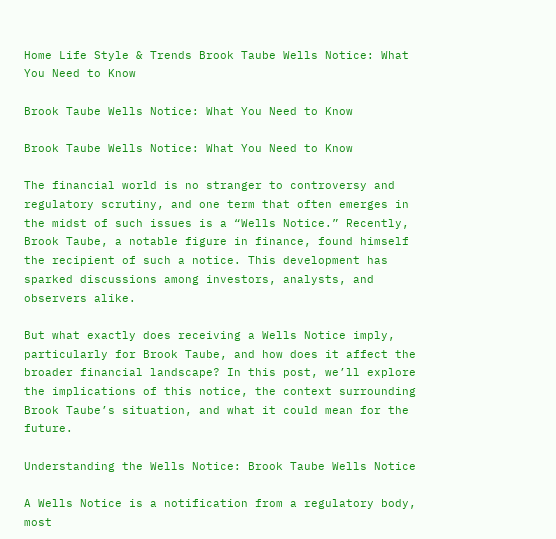Home Life Style & Trends Brook Taube Wells Notice: What You Need to Know

Brook Taube Wells Notice: What You Need to Know

Brook Taube Wells Notice: What You Need to Know

The financial world is no stranger to controversy and regulatory scrutiny, and one term that often emerges in the midst of such issues is a “Wells Notice.” Recently, Brook Taube, a notable figure in finance, found himself the recipient of such a notice. This development has sparked discussions among investors, analysts, and observers alike.

But what exactly does receiving a Wells Notice imply, particularly for Brook Taube, and how does it affect the broader financial landscape? In this post, we’ll explore the implications of this notice, the context surrounding Brook Taube’s situation, and what it could mean for the future.

Understanding the Wells Notice: Brook Taube Wells Notice

A Wells Notice is a notification from a regulatory body, most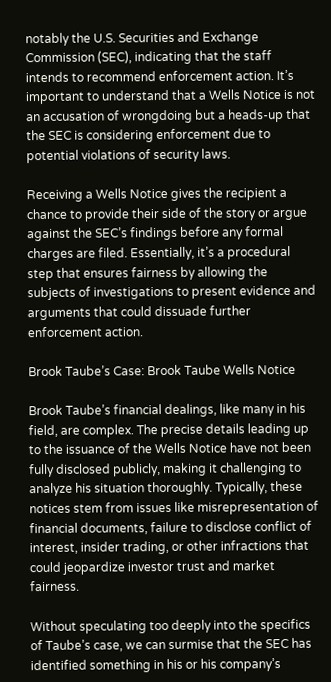notably the U.S. Securities and Exchange Commission (SEC), indicating that the staff intends to recommend enforcement action. It’s important to understand that a Wells Notice is not an accusation of wrongdoing but a heads-up that the SEC is considering enforcement due to potential violations of security laws.

Receiving a Wells Notice gives the recipient a chance to provide their side of the story or argue against the SEC’s findings before any formal charges are filed. Essentially, it’s a procedural step that ensures fairness by allowing the subjects of investigations to present evidence and arguments that could dissuade further enforcement action.

Brook Taube’s Case: Brook Taube Wells Notice

Brook Taube’s financial dealings, like many in his field, are complex. The precise details leading up to the issuance of the Wells Notice have not been fully disclosed publicly, making it challenging to analyze his situation thoroughly. Typically, these notices stem from issues like misrepresentation of financial documents, failure to disclose conflict of interest, insider trading, or other infractions that could jeopardize investor trust and market fairness.

Without speculating too deeply into the specifics of Taube’s case, we can surmise that the SEC has identified something in his or his company’s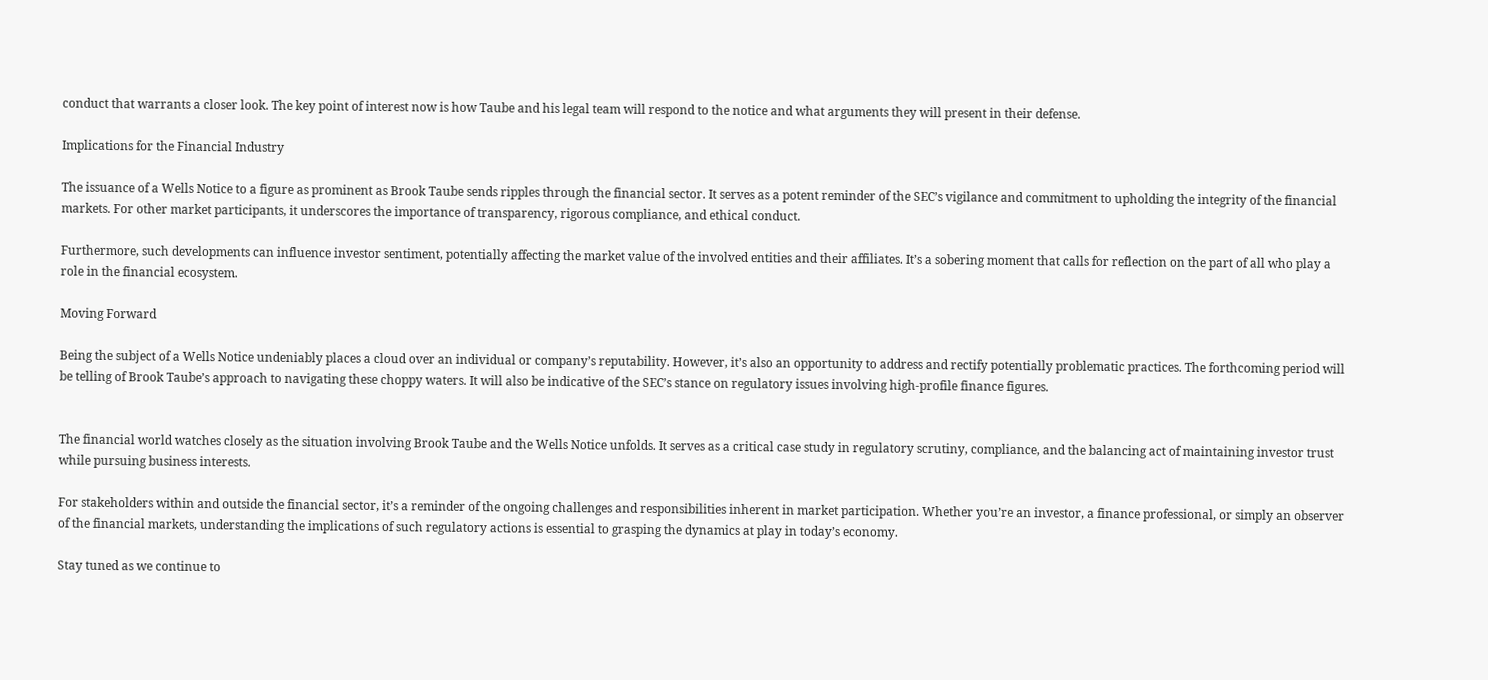conduct that warrants a closer look. The key point of interest now is how Taube and his legal team will respond to the notice and what arguments they will present in their defense.

Implications for the Financial Industry

The issuance of a Wells Notice to a figure as prominent as Brook Taube sends ripples through the financial sector. It serves as a potent reminder of the SEC’s vigilance and commitment to upholding the integrity of the financial markets. For other market participants, it underscores the importance of transparency, rigorous compliance, and ethical conduct.

Furthermore, such developments can influence investor sentiment, potentially affecting the market value of the involved entities and their affiliates. It’s a sobering moment that calls for reflection on the part of all who play a role in the financial ecosystem.

Moving Forward

Being the subject of a Wells Notice undeniably places a cloud over an individual or company’s reputability. However, it’s also an opportunity to address and rectify potentially problematic practices. The forthcoming period will be telling of Brook Taube’s approach to navigating these choppy waters. It will also be indicative of the SEC’s stance on regulatory issues involving high-profile finance figures.


The financial world watches closely as the situation involving Brook Taube and the Wells Notice unfolds. It serves as a critical case study in regulatory scrutiny, compliance, and the balancing act of maintaining investor trust while pursuing business interests.

For stakeholders within and outside the financial sector, it’s a reminder of the ongoing challenges and responsibilities inherent in market participation. Whether you’re an investor, a finance professional, or simply an observer of the financial markets, understanding the implications of such regulatory actions is essential to grasping the dynamics at play in today’s economy.

Stay tuned as we continue to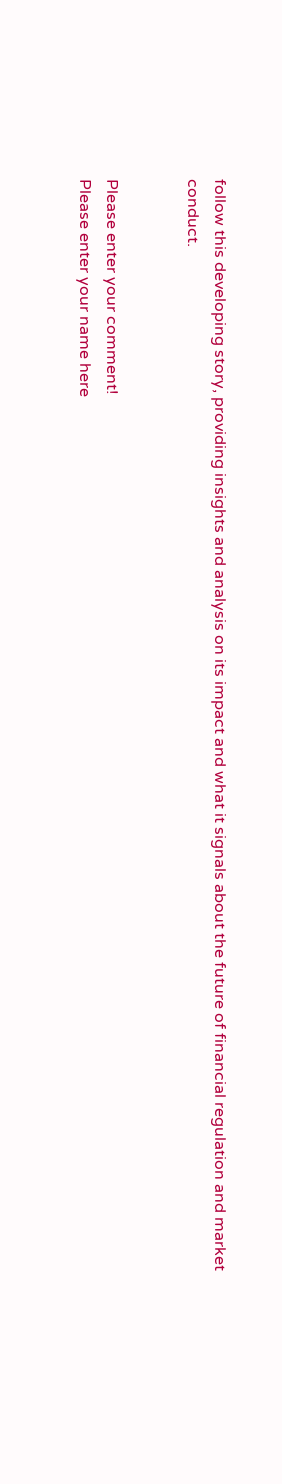follow this developing story, providing insights and analysis on its impact and what it signals about the future of financial regulation and market conduct.


Please enter your comment!
Please enter your name here